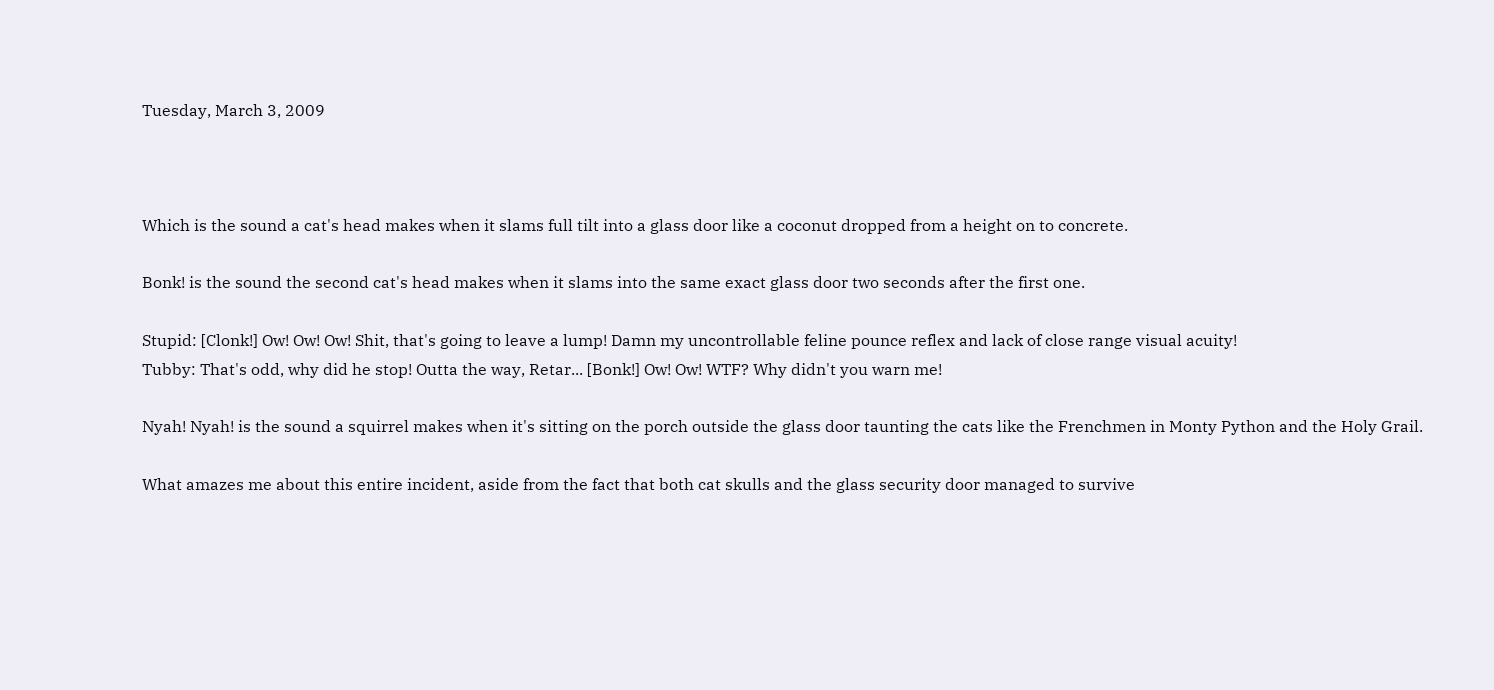Tuesday, March 3, 2009



Which is the sound a cat's head makes when it slams full tilt into a glass door like a coconut dropped from a height on to concrete.

Bonk! is the sound the second cat's head makes when it slams into the same exact glass door two seconds after the first one.

Stupid: [Clonk!] Ow! Ow! Ow! Shit, that's going to leave a lump! Damn my uncontrollable feline pounce reflex and lack of close range visual acuity!
Tubby: That's odd, why did he stop! Outta the way, Retar... [Bonk!] Ow! Ow! WTF? Why didn't you warn me!

Nyah! Nyah! is the sound a squirrel makes when it's sitting on the porch outside the glass door taunting the cats like the Frenchmen in Monty Python and the Holy Grail.

What amazes me about this entire incident, aside from the fact that both cat skulls and the glass security door managed to survive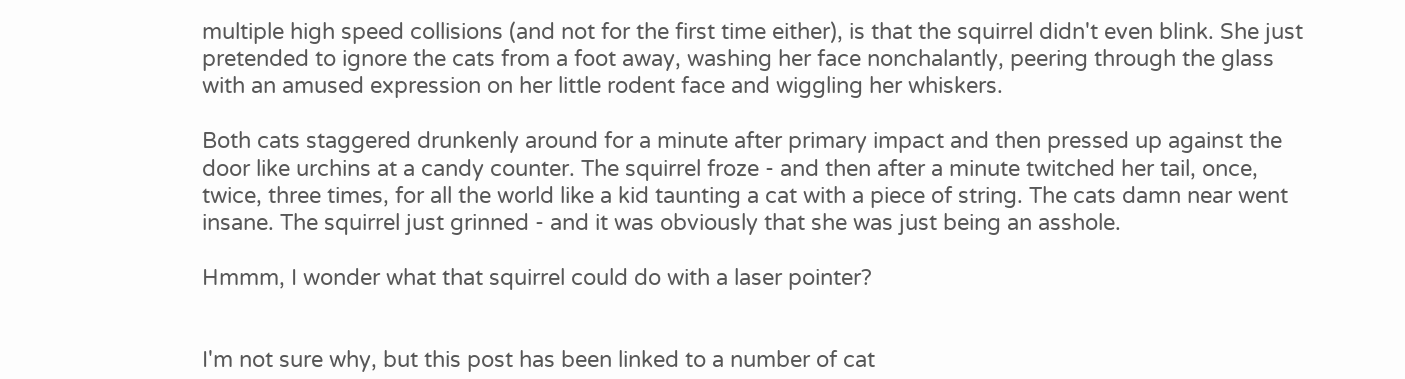multiple high speed collisions (and not for the first time either), is that the squirrel didn't even blink. She just pretended to ignore the cats from a foot away, washing her face nonchalantly, peering through the glass with an amused expression on her little rodent face and wiggling her whiskers.

Both cats staggered drunkenly around for a minute after primary impact and then pressed up against the door like urchins at a candy counter. The squirrel froze - and then after a minute twitched her tail, once, twice, three times, for all the world like a kid taunting a cat with a piece of string. The cats damn near went insane. The squirrel just grinned - and it was obviously that she was just being an asshole.

Hmmm, I wonder what that squirrel could do with a laser pointer?


I'm not sure why, but this post has been linked to a number of cat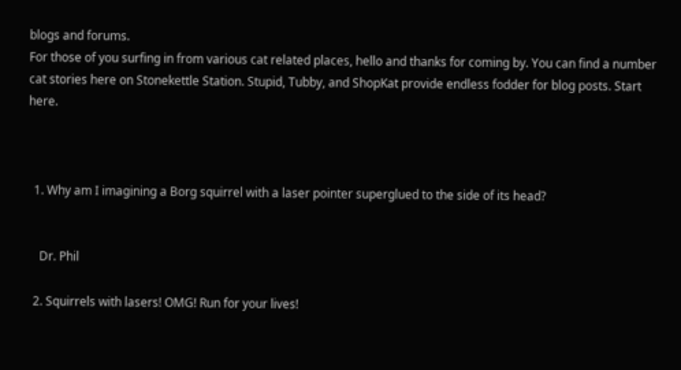blogs and forums.
For those of you surfing in from various cat related places, hello and thanks for coming by. You can find a number cat stories here on Stonekettle Station. Stupid, Tubby, and ShopKat provide endless fodder for blog posts. Start here.



  1. Why am I imagining a Borg squirrel with a laser pointer superglued to the side of its head?


    Dr. Phil

  2. Squirrels with lasers! OMG! Run for your lives!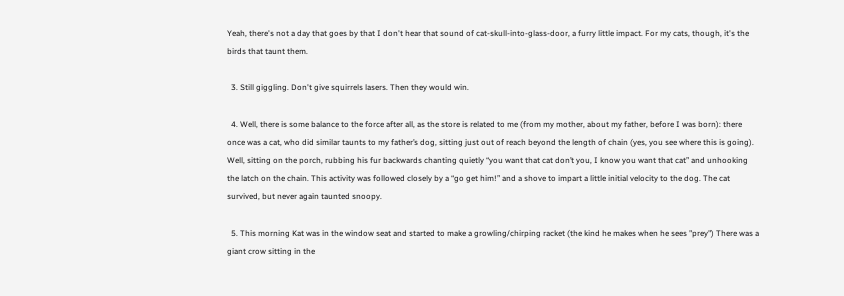Yeah, there's not a day that goes by that I don't hear that sound of cat-skull-into-glass-door, a furry little impact. For my cats, though, it's the birds that taunt them.

  3. Still giggling. Don't give squirrels lasers. Then they would win.

  4. Well, there is some balance to the force after all, as the store is related to me (from my mother, about my father, before I was born): there once was a cat, who did similar taunts to my father’s dog, sitting just out of reach beyond the length of chain (yes, you see where this is going). Well, sitting on the porch, rubbing his fur backwards chanting quietly “you want that cat don’t you, I know you want that cat” and unhooking the latch on the chain. This activity was followed closely by a “go get him!” and a shove to impart a little initial velocity to the dog. The cat survived, but never again taunted snoopy.

  5. This morning Kat was in the window seat and started to make a growling/chirping racket (the kind he makes when he sees "prey") There was a giant crow sitting in the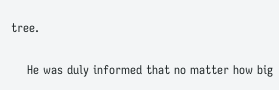tree.

    He was duly informed that no matter how big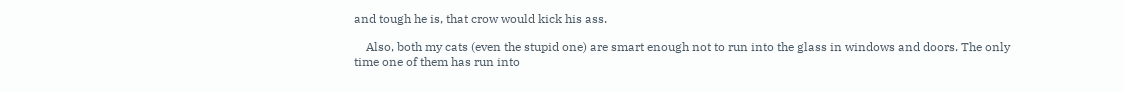and tough he is, that crow would kick his ass.

    Also, both my cats (even the stupid one) are smart enough not to run into the glass in windows and doors. The only time one of them has run into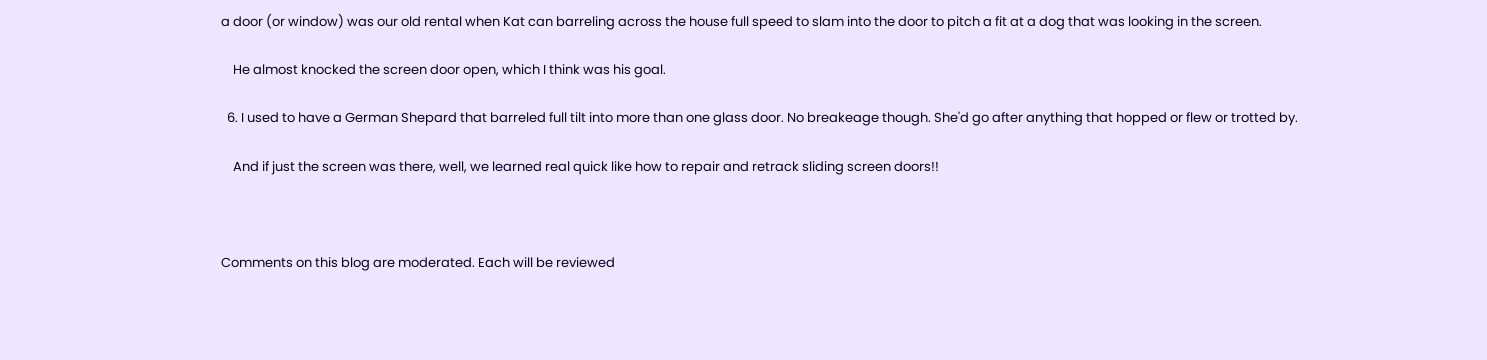a door (or window) was our old rental when Kat can barreling across the house full speed to slam into the door to pitch a fit at a dog that was looking in the screen.

    He almost knocked the screen door open, which I think was his goal.

  6. I used to have a German Shepard that barreled full tilt into more than one glass door. No breakeage though. She'd go after anything that hopped or flew or trotted by.

    And if just the screen was there, well, we learned real quick like how to repair and retrack sliding screen doors!!



Comments on this blog are moderated. Each will be reviewed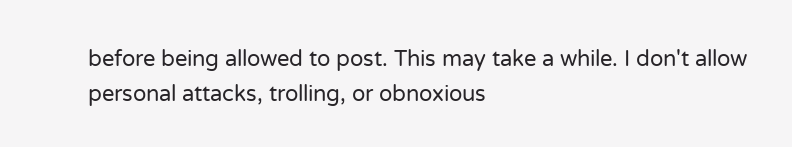before being allowed to post. This may take a while. I don't allow personal attacks, trolling, or obnoxious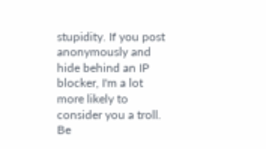stupidity. If you post anonymously and hide behind an IP blocker, I'm a lot more likely to consider you a troll. Be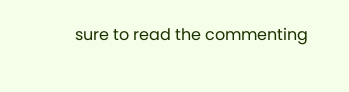sure to read the commenting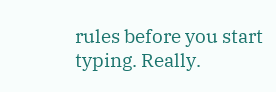rules before you start typing. Really.